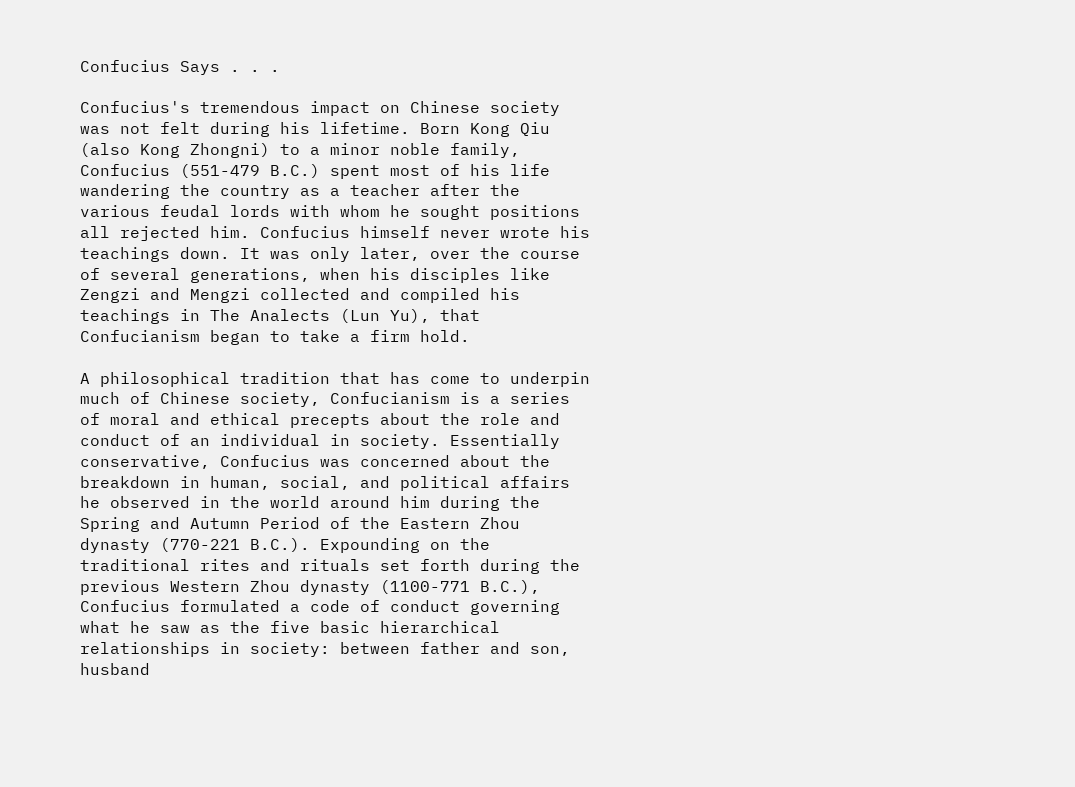Confucius Says . . .

Confucius's tremendous impact on Chinese society was not felt during his lifetime. Born Kong Qiu (also Kong Zhongni) to a minor noble family, Confucius (551-479 B.C.) spent most of his life wandering the country as a teacher after the various feudal lords with whom he sought positions all rejected him. Confucius himself never wrote his teachings down. It was only later, over the course of several generations, when his disciples like Zengzi and Mengzi collected and compiled his teachings in The Analects (Lun Yu), that Confucianism began to take a firm hold.

A philosophical tradition that has come to underpin much of Chinese society, Confucianism is a series of moral and ethical precepts about the role and conduct of an individual in society. Essentially conservative, Confucius was concerned about the breakdown in human, social, and political affairs he observed in the world around him during the Spring and Autumn Period of the Eastern Zhou dynasty (770-221 B.C.). Expounding on the traditional rites and rituals set forth during the previous Western Zhou dynasty (1100-771 B.C.), Confucius formulated a code of conduct governing what he saw as the five basic hierarchical relationships in society: between father and son, husband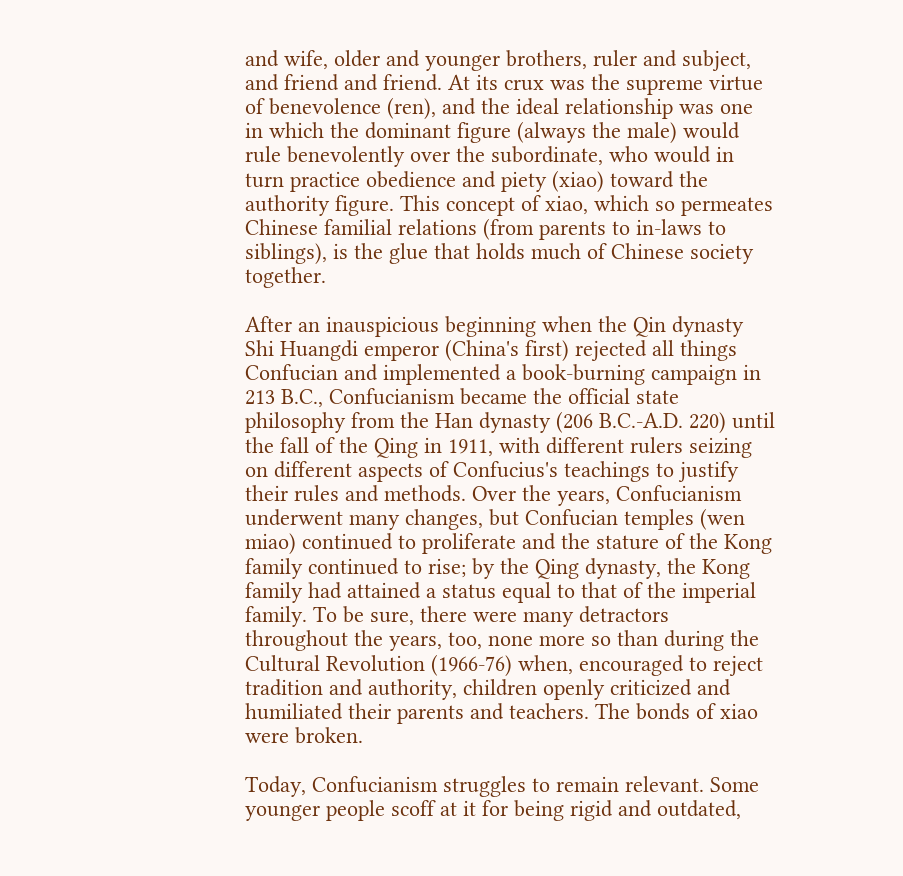and wife, older and younger brothers, ruler and subject, and friend and friend. At its crux was the supreme virtue of benevolence (ren), and the ideal relationship was one in which the dominant figure (always the male) would rule benevolently over the subordinate, who would in turn practice obedience and piety (xiao) toward the authority figure. This concept of xiao, which so permeates Chinese familial relations (from parents to in-laws to siblings), is the glue that holds much of Chinese society together.

After an inauspicious beginning when the Qin dynasty Shi Huangdi emperor (China's first) rejected all things Confucian and implemented a book-burning campaign in 213 B.C., Confucianism became the official state philosophy from the Han dynasty (206 B.C.-A.D. 220) until the fall of the Qing in 1911, with different rulers seizing on different aspects of Confucius's teachings to justify their rules and methods. Over the years, Confucianism underwent many changes, but Confucian temples (wen miao) continued to proliferate and the stature of the Kong family continued to rise; by the Qing dynasty, the Kong family had attained a status equal to that of the imperial family. To be sure, there were many detractors throughout the years, too, none more so than during the Cultural Revolution (1966-76) when, encouraged to reject tradition and authority, children openly criticized and humiliated their parents and teachers. The bonds of xiao were broken.

Today, Confucianism struggles to remain relevant. Some younger people scoff at it for being rigid and outdated,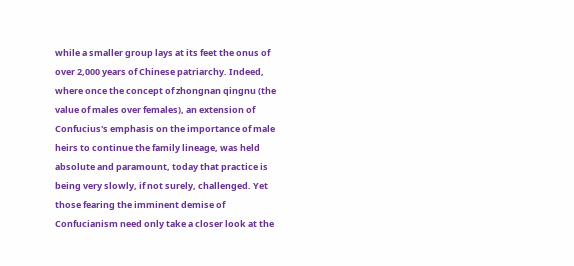while a smaller group lays at its feet the onus of over 2,000 years of Chinese patriarchy. Indeed, where once the concept of zhongnan qingnu (the value of males over females), an extension of Confucius's emphasis on the importance of male heirs to continue the family lineage, was held absolute and paramount, today that practice is being very slowly, if not surely, challenged. Yet those fearing the imminent demise of Confucianism need only take a closer look at the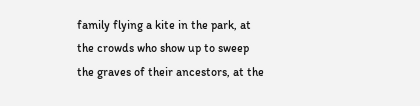family flying a kite in the park, at the crowds who show up to sweep the graves of their ancestors, at the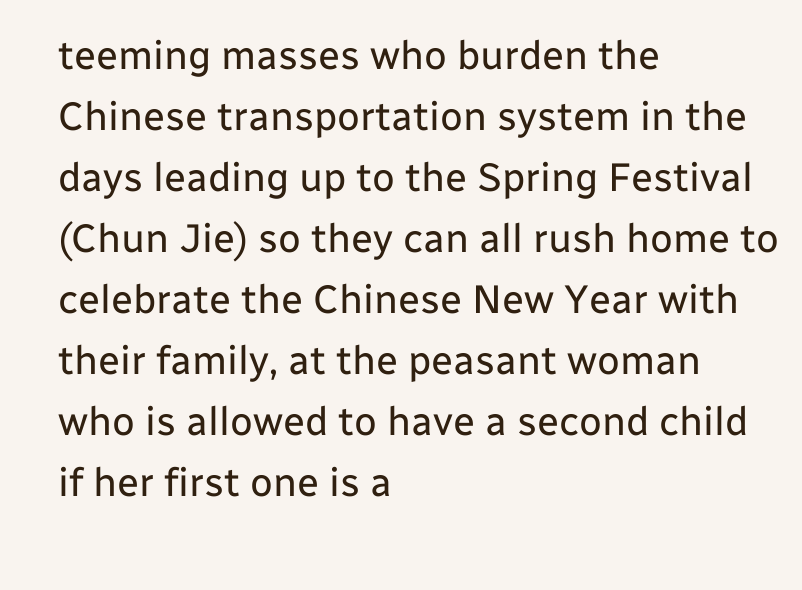teeming masses who burden the Chinese transportation system in the days leading up to the Spring Festival (Chun Jie) so they can all rush home to celebrate the Chinese New Year with their family, at the peasant woman who is allowed to have a second child if her first one is a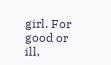girl. For good or ill,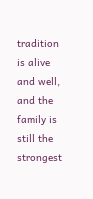tradition is alive and well, and the family is still the strongest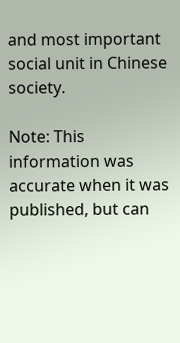and most important social unit in Chinese society.

Note: This information was accurate when it was published, but can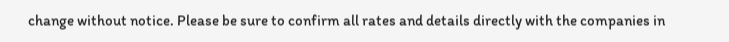change without notice. Please be sure to confirm all rates and details directly with the companies in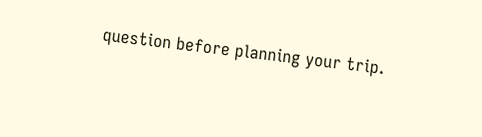question before planning your trip.